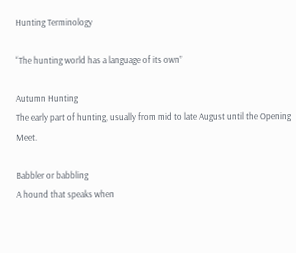Hunting Terminology

“The hunting world has a language of its own”

Autumn Hunting
The early part of hunting, usually from mid to late August until the Opening Meet.

Babbler or babbling
A hound that speaks when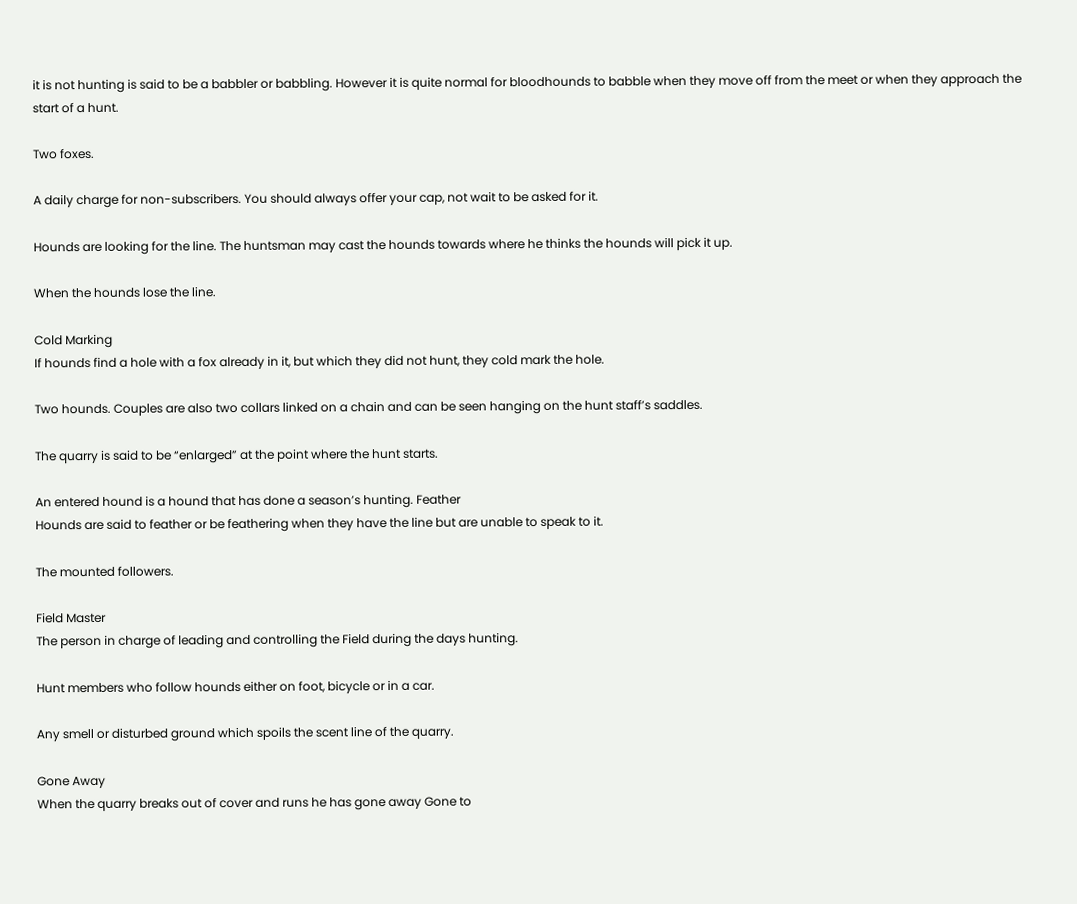it is not hunting is said to be a babbler or babbling. However it is quite normal for bloodhounds to babble when they move off from the meet or when they approach the start of a hunt.

Two foxes.

A daily charge for non-subscribers. You should always offer your cap, not wait to be asked for it.

Hounds are looking for the line. The huntsman may cast the hounds towards where he thinks the hounds will pick it up.

When the hounds lose the line.

Cold Marking
If hounds find a hole with a fox already in it, but which they did not hunt, they cold mark the hole.

Two hounds. Couples are also two collars linked on a chain and can be seen hanging on the hunt staff’s saddles.

The quarry is said to be “enlarged” at the point where the hunt starts.

An entered hound is a hound that has done a season’s hunting. Feather
Hounds are said to feather or be feathering when they have the line but are unable to speak to it.

The mounted followers.

Field Master
The person in charge of leading and controlling the Field during the days hunting.

Hunt members who follow hounds either on foot, bicycle or in a car.

Any smell or disturbed ground which spoils the scent line of the quarry.

Gone Away
When the quarry breaks out of cover and runs he has gone away Gone to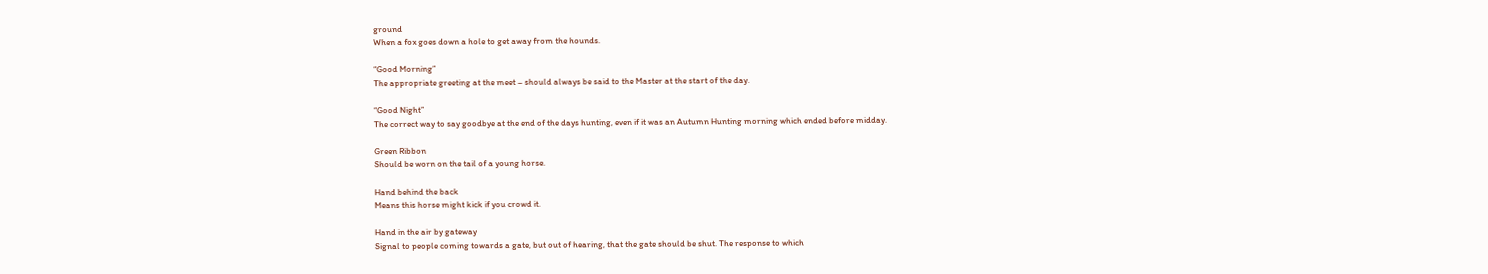ground
When a fox goes down a hole to get away from the hounds.

“Good Morning”
The appropriate greeting at the meet – should always be said to the Master at the start of the day.

“Good Night”
The correct way to say goodbye at the end of the days hunting, even if it was an Autumn Hunting morning which ended before midday.

Green Ribbon
Should be worn on the tail of a young horse.

Hand behind the back
Means this horse might kick if you crowd it.

Hand in the air by gateway
Signal to people coming towards a gate, but out of hearing, that the gate should be shut. The response to which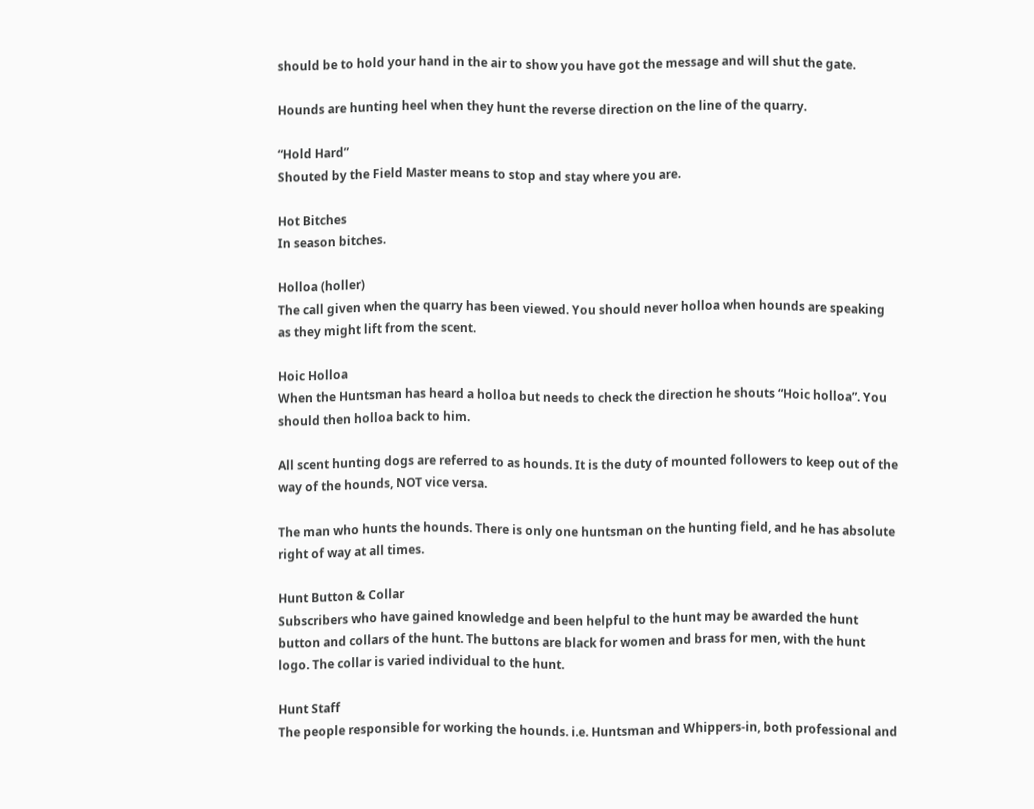should be to hold your hand in the air to show you have got the message and will shut the gate.

Hounds are hunting heel when they hunt the reverse direction on the line of the quarry.

“Hold Hard”
Shouted by the Field Master means to stop and stay where you are.

Hot Bitches
In season bitches.

Holloa (holler)
The call given when the quarry has been viewed. You should never holloa when hounds are speaking as they might lift from the scent.

Hoic Holloa
When the Huntsman has heard a holloa but needs to check the direction he shouts “Hoic holloa”. You should then holloa back to him.

All scent hunting dogs are referred to as hounds. It is the duty of mounted followers to keep out of the way of the hounds, NOT vice versa.

The man who hunts the hounds. There is only one huntsman on the hunting field, and he has absolute right of way at all times.

Hunt Button & Collar
Subscribers who have gained knowledge and been helpful to the hunt may be awarded the hunt button and collars of the hunt. The buttons are black for women and brass for men, with the hunt logo. The collar is varied individual to the hunt.

Hunt Staff
The people responsible for working the hounds. i.e. Huntsman and Whippers-in, both professional and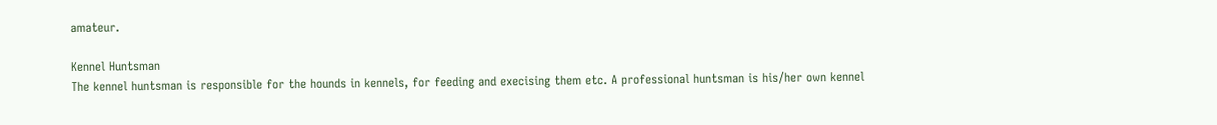amateur.

Kennel Huntsman
The kennel huntsman is responsible for the hounds in kennels, for feeding and execising them etc. A professional huntsman is his/her own kennel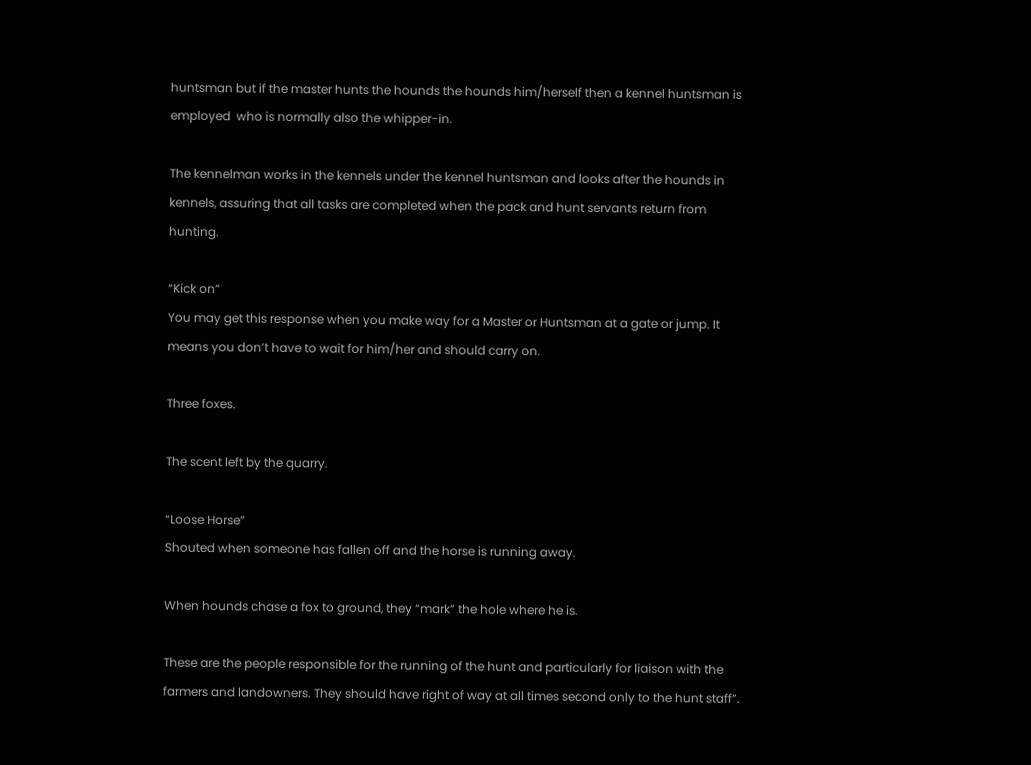huntsman but if the master hunts the hounds the hounds him/herself then a kennel huntsman is employed  who is normally also the whipper-in.

The kennelman works in the kennels under the kennel huntsman and looks after the hounds in kennels, assuring that all tasks are completed when the pack and hunt servants return from hunting.

“Kick on”
You may get this response when you make way for a Master or Huntsman at a gate or jump. It means you don’t have to wait for him/her and should carry on.

Three foxes.

The scent left by the quarry.

“Loose Horse”
Shouted when someone has fallen off and the horse is running away.

When hounds chase a fox to ground, they “mark” the hole where he is.

These are the people responsible for the running of the hunt and particularly for liaison with the farmers and landowners. They should have right of way at all times second only to the hunt staff”.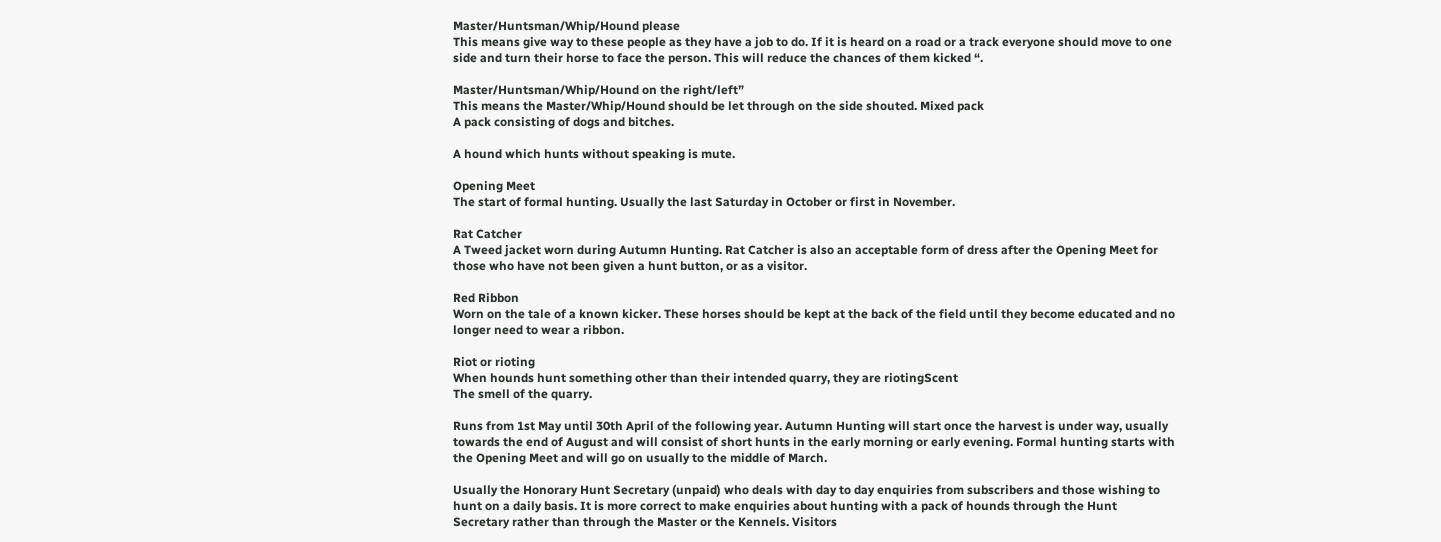Master/Huntsman/Whip/Hound please
This means give way to these people as they have a job to do. If it is heard on a road or a track everyone should move to one side and turn their horse to face the person. This will reduce the chances of them kicked “.

Master/Huntsman/Whip/Hound on the right/left”
This means the Master/Whip/Hound should be let through on the side shouted. Mixed pack
A pack consisting of dogs and bitches.

A hound which hunts without speaking is mute.

Opening Meet
The start of formal hunting. Usually the last Saturday in October or first in November.

Rat Catcher
A Tweed jacket worn during Autumn Hunting. Rat Catcher is also an acceptable form of dress after the Opening Meet for those who have not been given a hunt button, or as a visitor.

Red Ribbon
Worn on the tale of a known kicker. These horses should be kept at the back of the field until they become educated and no longer need to wear a ribbon.

Riot or rioting
When hounds hunt something other than their intended quarry, they are riotingScent
The smell of the quarry.

Runs from 1st May until 30th April of the following year. Autumn Hunting will start once the harvest is under way, usually towards the end of August and will consist of short hunts in the early morning or early evening. Formal hunting starts with the Opening Meet and will go on usually to the middle of March.

Usually the Honorary Hunt Secretary (unpaid) who deals with day to day enquiries from subscribers and those wishing to hunt on a daily basis. It is more correct to make enquiries about hunting with a pack of hounds through the Hunt Secretary rather than through the Master or the Kennels. Visitors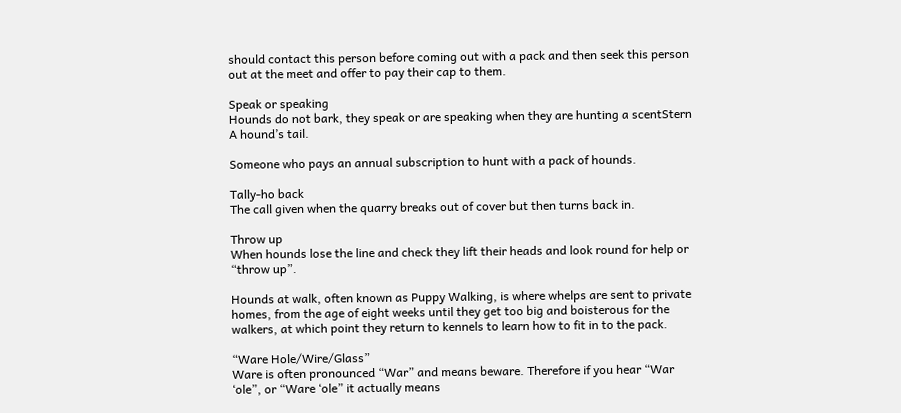should contact this person before coming out with a pack and then seek this person out at the meet and offer to pay their cap to them.

Speak or speaking
Hounds do not bark, they speak or are speaking when they are hunting a scentStern
A hound’s tail.

Someone who pays an annual subscription to hunt with a pack of hounds.

Tally-ho back
The call given when the quarry breaks out of cover but then turns back in.

Throw up
When hounds lose the line and check they lift their heads and look round for help or “throw up”.

Hounds at walk, often known as Puppy Walking, is where whelps are sent to private homes, from the age of eight weeks until they get too big and boisterous for the walkers, at which point they return to kennels to learn how to fit in to the pack.

“Ware Hole/Wire/Glass”
Ware is often pronounced “War” and means beware. Therefore if you hear “War ‘ole”, or “Ware ‘ole” it actually means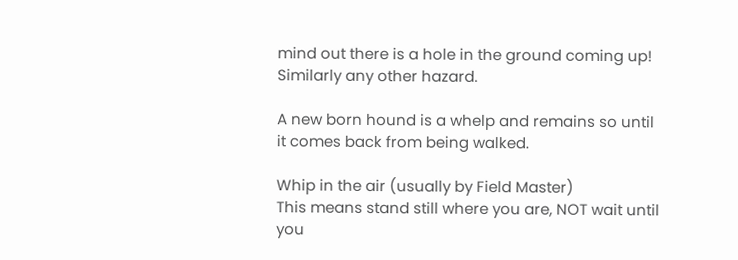mind out there is a hole in the ground coming up! Similarly any other hazard.

A new born hound is a whelp and remains so until it comes back from being walked.

Whip in the air (usually by Field Master)
This means stand still where you are, NOT wait until you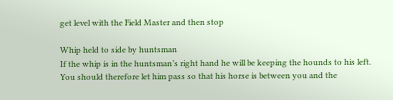get level with the Field Master and then stop

Whip held to side by huntsman
If the whip is in the huntsman’s right hand he will be keeping the hounds to his left. You should therefore let him pass so that his horse is between you and the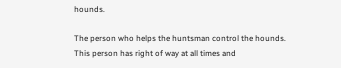hounds.

The person who helps the huntsman control the hounds. This person has right of way at all times and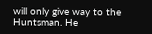will only give way to the Huntsman. He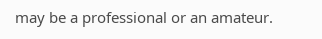may be a professional or an amateur.